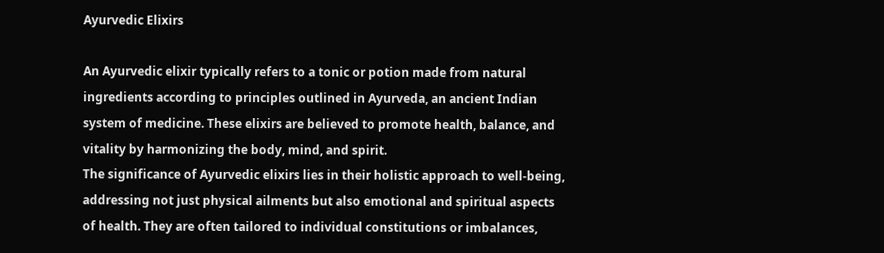Ayurvedic Elixirs

An Ayurvedic elixir typically refers to a tonic or potion made from natural ingredients according to principles outlined in Ayurveda, an ancient Indian system of medicine. These elixirs are believed to promote health, balance, and vitality by harmonizing the body, mind, and spirit.
The significance of Ayurvedic elixirs lies in their holistic approach to well-being, addressing not just physical ailments but also emotional and spiritual aspects of health. They are often tailored to individual constitutions or imbalances,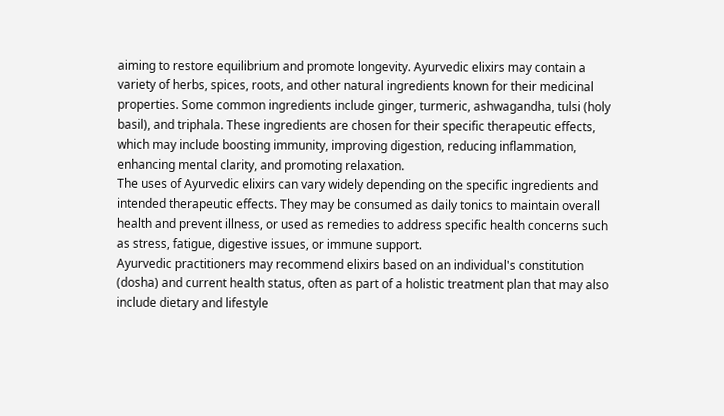aiming to restore equilibrium and promote longevity. Ayurvedic elixirs may contain a variety of herbs, spices, roots, and other natural ingredients known for their medicinal properties. Some common ingredients include ginger, turmeric, ashwagandha, tulsi (holy basil), and triphala. These ingredients are chosen for their specific therapeutic effects, which may include boosting immunity, improving digestion, reducing inflammation, enhancing mental clarity, and promoting relaxation.
The uses of Ayurvedic elixirs can vary widely depending on the specific ingredients and intended therapeutic effects. They may be consumed as daily tonics to maintain overall health and prevent illness, or used as remedies to address specific health concerns such as stress, fatigue, digestive issues, or immune support.
Ayurvedic practitioners may recommend elixirs based on an individual's constitution (dosha) and current health status, often as part of a holistic treatment plan that may also include dietary and lifestyle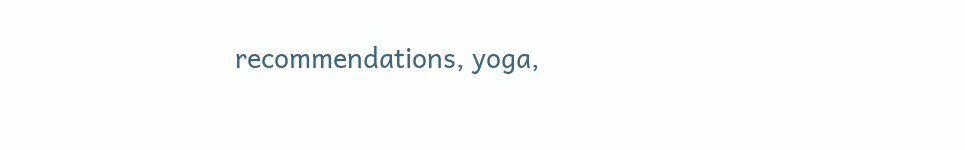recommendations, yoga,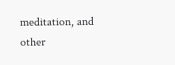meditation, and other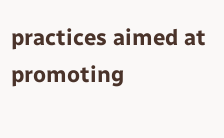practices aimed at promoting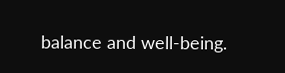balance and well-being.